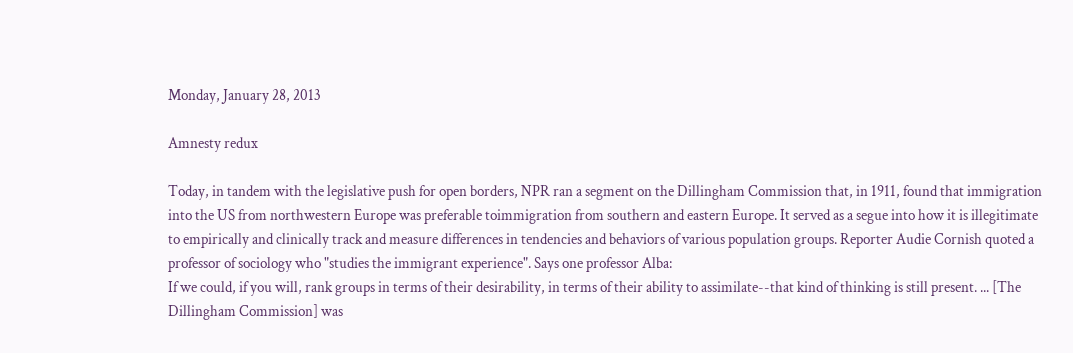Monday, January 28, 2013

Amnesty redux

Today, in tandem with the legislative push for open borders, NPR ran a segment on the Dillingham Commission that, in 1911, found that immigration into the US from northwestern Europe was preferable toimmigration from southern and eastern Europe. It served as a segue into how it is illegitimate to empirically and clinically track and measure differences in tendencies and behaviors of various population groups. Reporter Audie Cornish quoted a professor of sociology who "studies the immigrant experience". Says one professor Alba:
If we could, if you will, rank groups in terms of their desirability, in terms of their ability to assimilate--that kind of thinking is still present. ... [The Dillingham Commission] was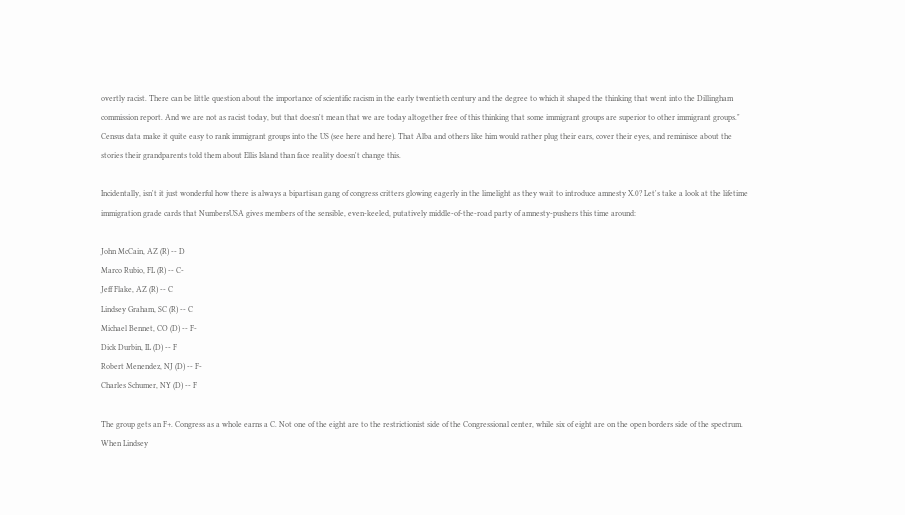overtly racist. There can be little question about the importance of scientific racism in the early twentieth century and the degree to which it shaped the thinking that went into the Dillingham commission report. And we are not as racist today, but that doesn't mean that we are today altogether free of this thinking that some immigrant groups are superior to other immigrant groups."
Census data make it quite easy to rank immigrant groups into the US (see here and here). That Alba and others like him would rather plug their ears, cover their eyes, and reminisce about the stories their grandparents told them about Ellis Island than face reality doesn't change this.

Incidentally, isn't it just wonderful how there is always a bipartisan gang of congress critters glowing eagerly in the limelight as they wait to introduce amnesty X.0? Let's take a look at the lifetime immigration grade cards that NumbersUSA gives members of the sensible, even-keeled, putatively middle-of-the-road party of amnesty-pushers this time around:

John McCain, AZ (R) -- D
Marco Rubio, FL (R) -- C-
Jeff Flake, AZ (R) -- C
Lindsey Graham, SC (R) -- C
Michael Bennet, CO (D) -- F-
Dick Durbin, IL (D) -- F
Robert Menendez, NJ (D) -- F-
Charles Schumer, NY (D) -- F

The group gets an F+. Congress as a whole earns a C. Not one of the eight are to the restrictionist side of the Congressional center, while six of eight are on the open borders side of the spectrum. When Lindsey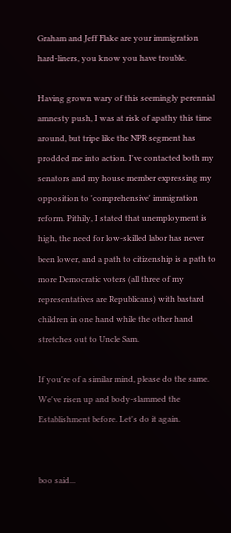Graham and Jeff Flake are your immigration hard-liners, you know you have trouble.

Having grown wary of this seemingly perennial amnesty push, I was at risk of apathy this time around, but tripe like the NPR segment has prodded me into action. I've contacted both my senators and my house member expressing my opposition to 'comprehensive' immigration reform. Pithily, I stated that unemployment is high, the need for low-skilled labor has never been lower, and a path to citizenship is a path to more Democratic voters (all three of my representatives are Republicans) with bastard children in one hand while the other hand stretches out to Uncle Sam.

If you're of a similar mind, please do the same. We've risen up and body-slammed the Establishment before. Let's do it again.


boo said...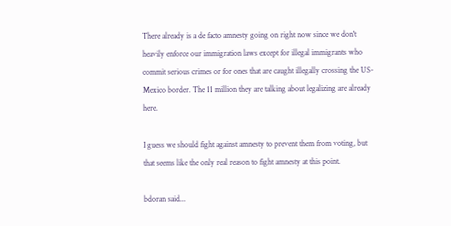There already is a de facto amnesty going on right now since we don't heavily enforce our immigration laws except for illegal immigrants who commit serious crimes or for ones that are caught illegally crossing the US-Mexico border. The 11 million they are talking about legalizing are already here.

I guess we should fight against amnesty to prevent them from voting, but that seems like the only real reason to fight amnesty at this point.

bdoran said...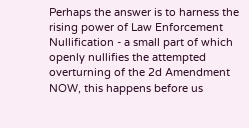Perhaps the answer is to harness the rising power of Law Enforcement Nullification - a small part of which openly nullifies the attempted overturning of the 2d Amendment NOW, this happens before us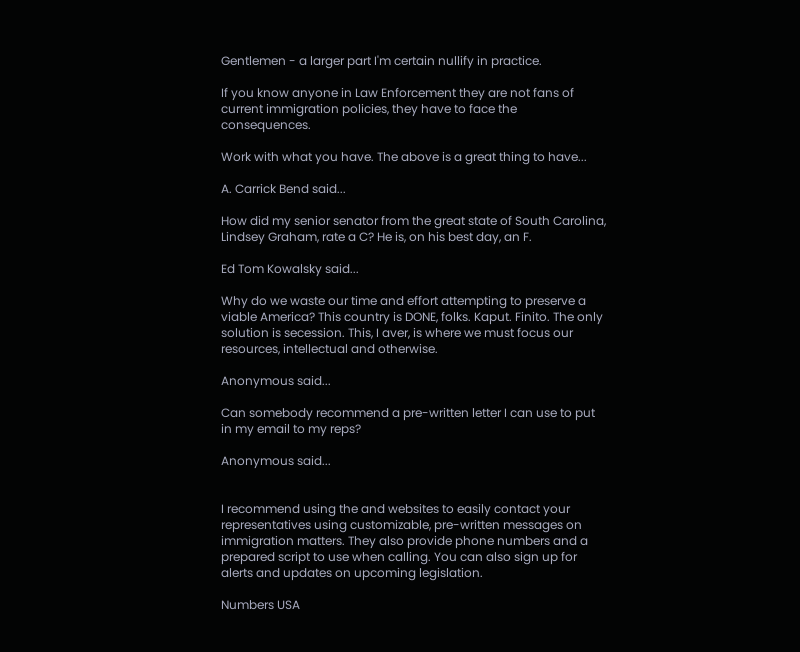Gentlemen - a larger part I'm certain nullify in practice.

If you know anyone in Law Enforcement they are not fans of current immigration policies, they have to face the consequences.

Work with what you have. The above is a great thing to have...

A. Carrick Bend said...

How did my senior senator from the great state of South Carolina, Lindsey Graham, rate a C? He is, on his best day, an F.

Ed Tom Kowalsky said...

Why do we waste our time and effort attempting to preserve a viable America? This country is DONE, folks. Kaput. Finito. The only solution is secession. This, I aver, is where we must focus our resources, intellectual and otherwise.

Anonymous said...

Can somebody recommend a pre-written letter I can use to put in my email to my reps?

Anonymous said...


I recommend using the and websites to easily contact your representatives using customizable, pre-written messages on immigration matters. They also provide phone numbers and a prepared script to use when calling. You can also sign up for alerts and updates on upcoming legislation.

Numbers USA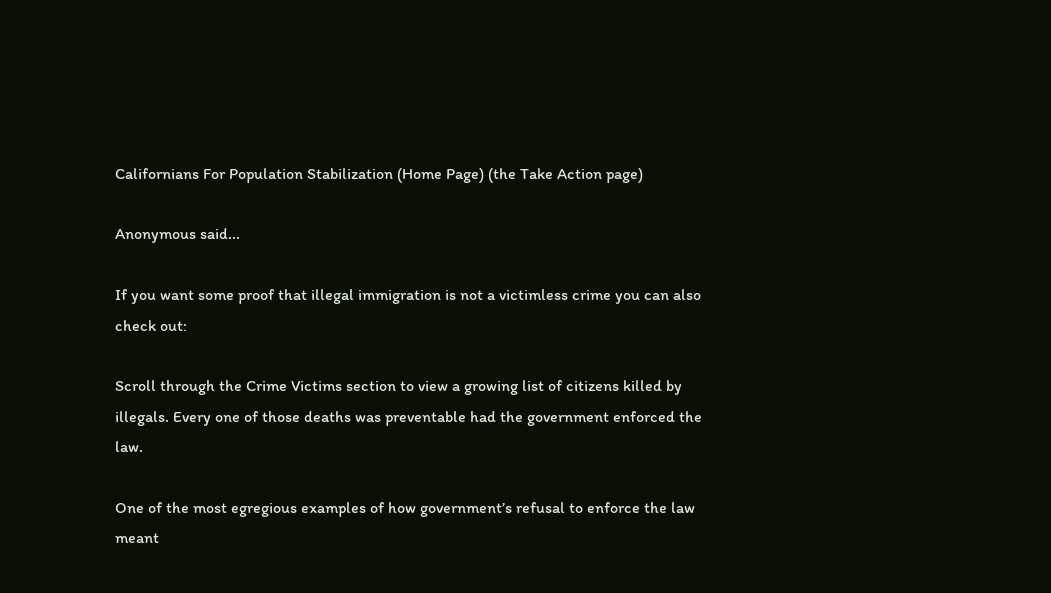Californians For Population Stabilization (Home Page) (the Take Action page)

Anonymous said...

If you want some proof that illegal immigration is not a victimless crime you can also check out:

Scroll through the Crime Victims section to view a growing list of citizens killed by illegals. Every one of those deaths was preventable had the government enforced the law.

One of the most egregious examples of how government’s refusal to enforce the law meant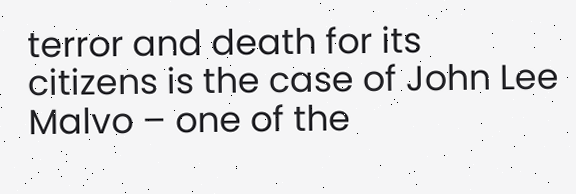terror and death for its citizens is the case of John Lee Malvo – one of the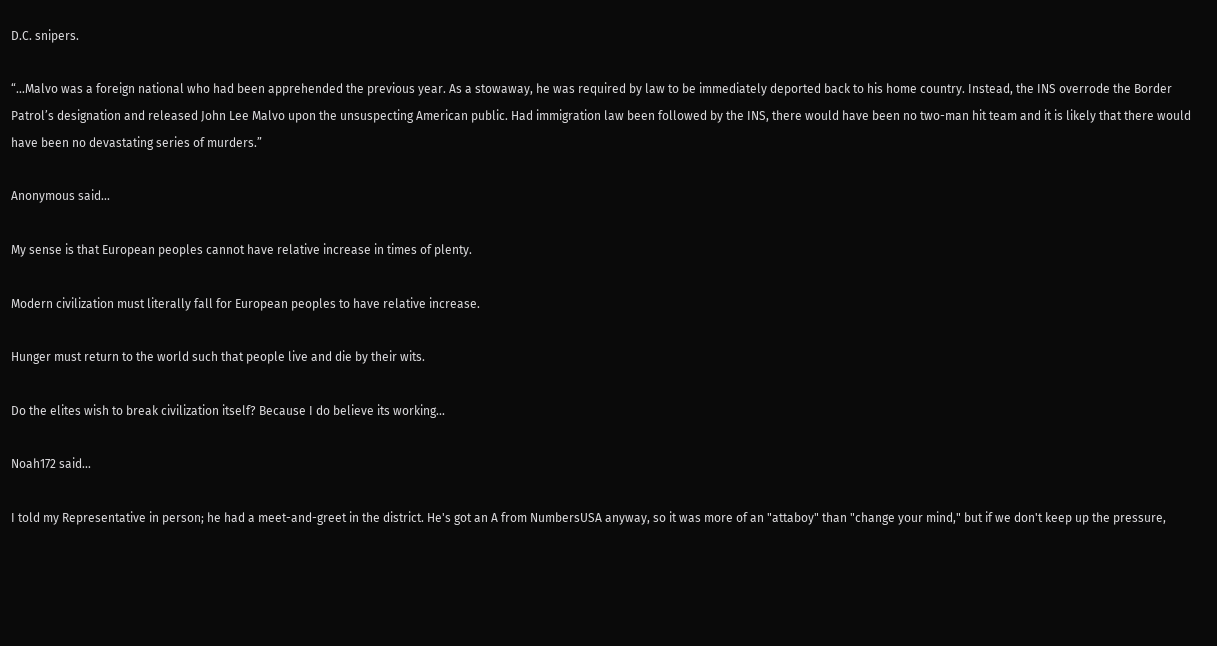D.C. snipers.

“…Malvo was a foreign national who had been apprehended the previous year. As a stowaway, he was required by law to be immediately deported back to his home country. Instead, the INS overrode the Border Patrol’s designation and released John Lee Malvo upon the unsuspecting American public. Had immigration law been followed by the INS, there would have been no two-man hit team and it is likely that there would have been no devastating series of murders.”

Anonymous said...

My sense is that European peoples cannot have relative increase in times of plenty.

Modern civilization must literally fall for European peoples to have relative increase.

Hunger must return to the world such that people live and die by their wits.

Do the elites wish to break civilization itself? Because I do believe its working...

Noah172 said...

I told my Representative in person; he had a meet-and-greet in the district. He's got an A from NumbersUSA anyway, so it was more of an "attaboy" than "change your mind," but if we don't keep up the pressure,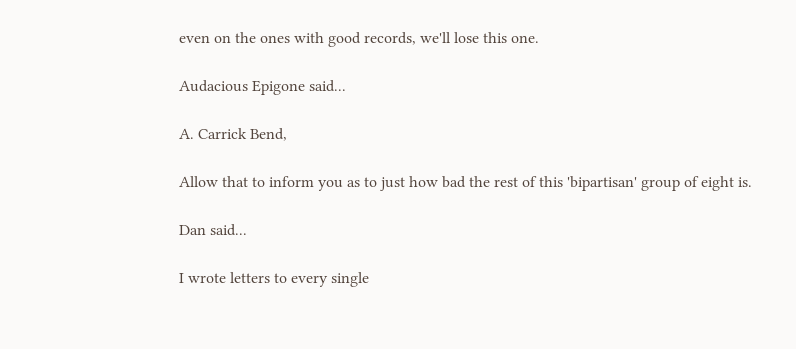even on the ones with good records, we'll lose this one.

Audacious Epigone said...

A. Carrick Bend,

Allow that to inform you as to just how bad the rest of this 'bipartisan' group of eight is.

Dan said...

I wrote letters to every single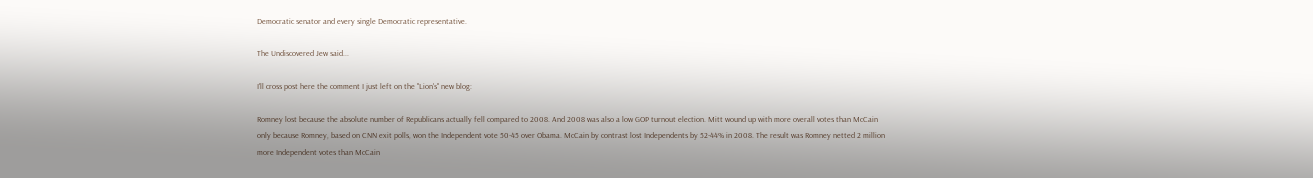Democratic senator and every single Democratic representative.

The Undiscovered Jew said...

I'll cross post here the comment I just left on the "Lion's" new blog:

Romney lost because the absolute number of Republicans actually fell compared to 2008. And 2008 was also a low GOP turnout election. Mitt wound up with more overall votes than McCain only because Romney, based on CNN exit polls, won the Independent vote 50-45 over Obama. McCain by contrast lost Independents by 52-44% in 2008. The result was Romney netted 2 million more Independent votes than McCain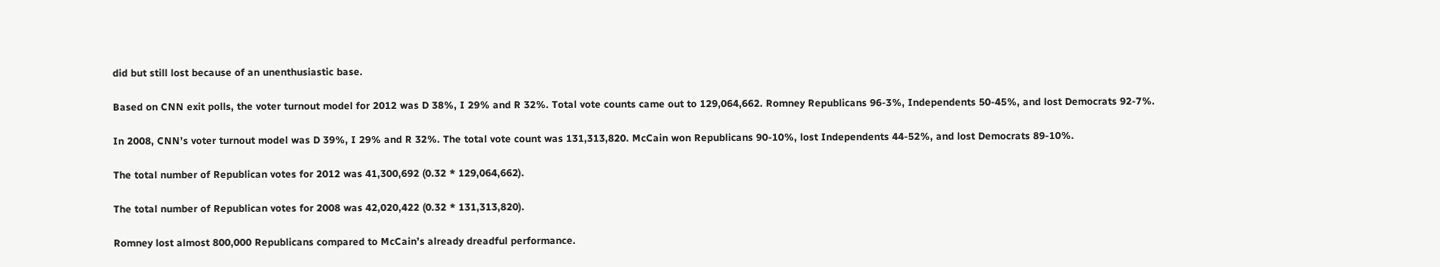did but still lost because of an unenthusiastic base.

Based on CNN exit polls, the voter turnout model for 2012 was D 38%, I 29% and R 32%. Total vote counts came out to 129,064,662. Romney Republicans 96-3%, Independents 50-45%, and lost Democrats 92-7%.

In 2008, CNN’s voter turnout model was D 39%, I 29% and R 32%. The total vote count was 131,313,820. McCain won Republicans 90-10%, lost Independents 44-52%, and lost Democrats 89-10%.

The total number of Republican votes for 2012 was 41,300,692 (0.32 * 129,064,662).

The total number of Republican votes for 2008 was 42,020,422 (0.32 * 131,313,820).

Romney lost almost 800,000 Republicans compared to McCain’s already dreadful performance.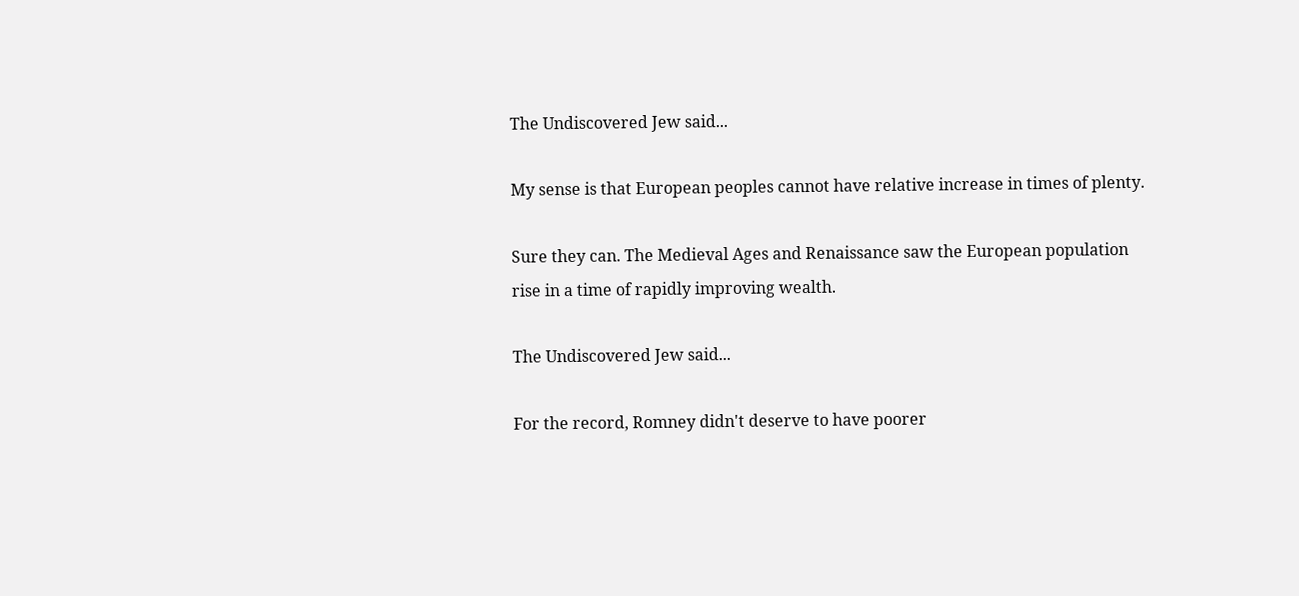The Undiscovered Jew said...

My sense is that European peoples cannot have relative increase in times of plenty.

Sure they can. The Medieval Ages and Renaissance saw the European population rise in a time of rapidly improving wealth.

The Undiscovered Jew said...

For the record, Romney didn't deserve to have poorer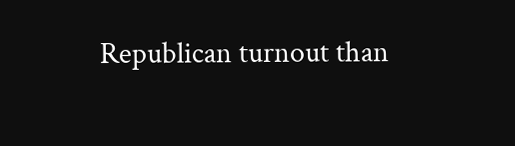Republican turnout than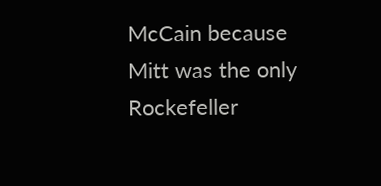McCain because Mitt was the only Rockefeller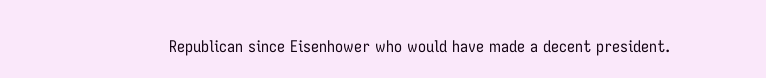Republican since Eisenhower who would have made a decent president.